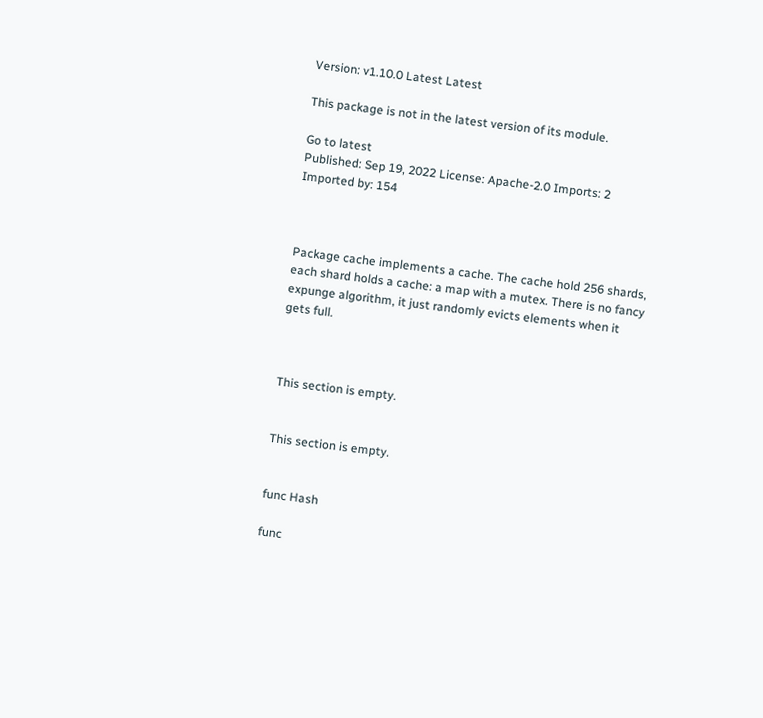Version: v1.10.0 Latest Latest

This package is not in the latest version of its module.

Go to latest
Published: Sep 19, 2022 License: Apache-2.0 Imports: 2 Imported by: 154



Package cache implements a cache. The cache hold 256 shards, each shard holds a cache: a map with a mutex. There is no fancy expunge algorithm, it just randomly evicts elements when it gets full.



This section is empty.


This section is empty.


func Hash

func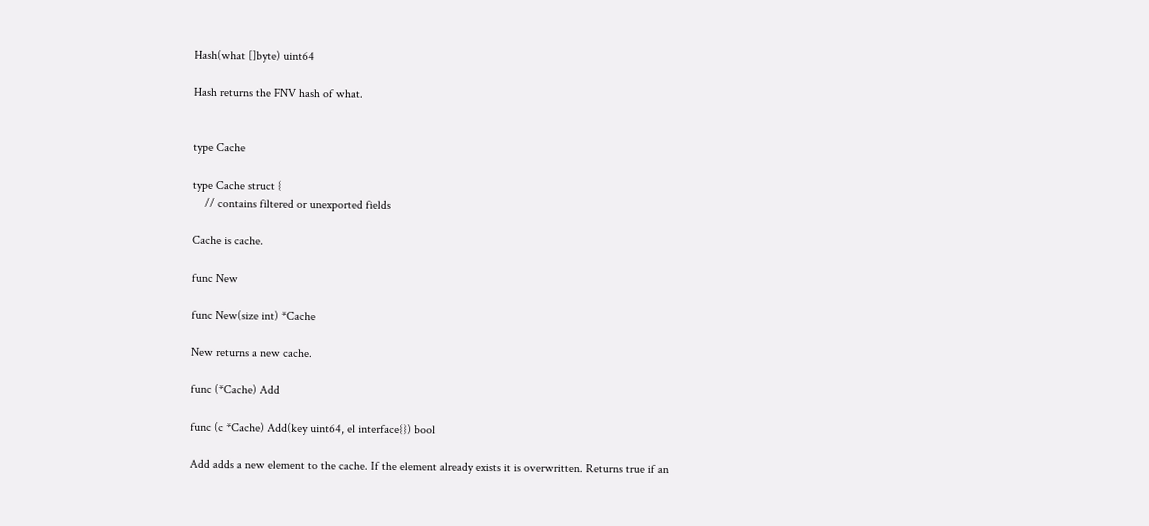Hash(what []byte) uint64

Hash returns the FNV hash of what.


type Cache

type Cache struct {
    // contains filtered or unexported fields

Cache is cache.

func New

func New(size int) *Cache

New returns a new cache.

func (*Cache) Add

func (c *Cache) Add(key uint64, el interface{}) bool

Add adds a new element to the cache. If the element already exists it is overwritten. Returns true if an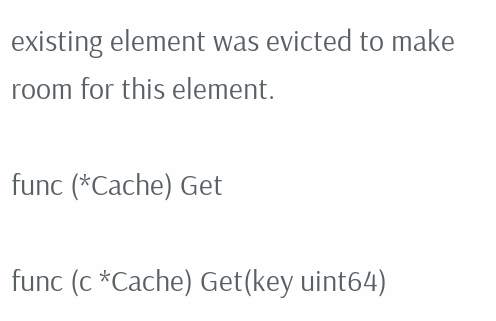existing element was evicted to make room for this element.

func (*Cache) Get

func (c *Cache) Get(key uint64)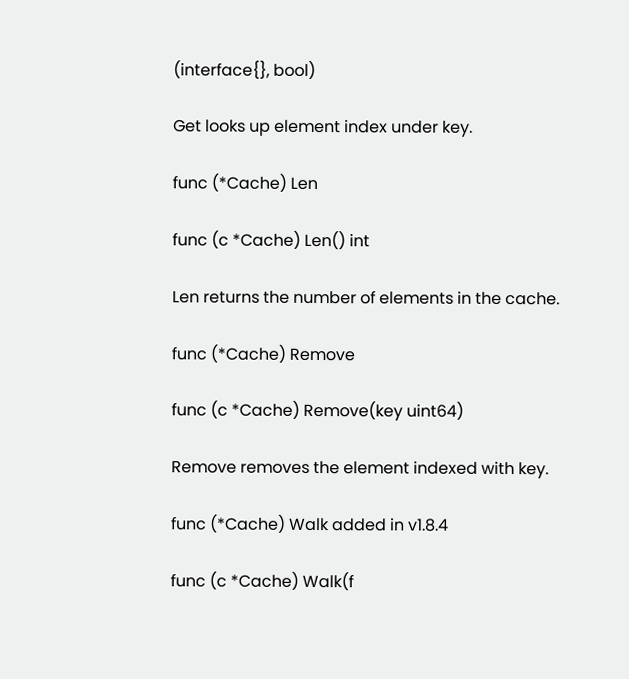(interface{}, bool)

Get looks up element index under key.

func (*Cache) Len

func (c *Cache) Len() int

Len returns the number of elements in the cache.

func (*Cache) Remove

func (c *Cache) Remove(key uint64)

Remove removes the element indexed with key.

func (*Cache) Walk added in v1.8.4

func (c *Cache) Walk(f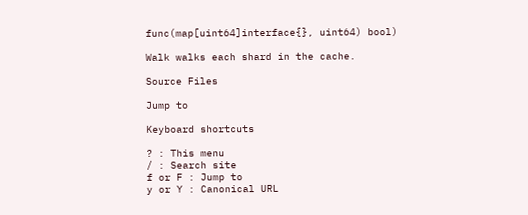func(map[uint64]interface{}, uint64) bool)

Walk walks each shard in the cache.

Source Files

Jump to

Keyboard shortcuts

? : This menu
/ : Search site
f or F : Jump to
y or Y : Canonical URL